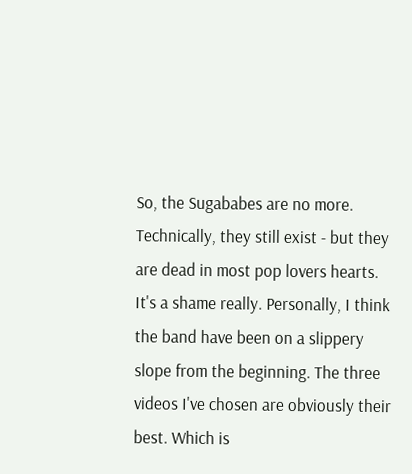So, the Sugababes are no more. Technically, they still exist - but they are dead in most pop lovers hearts. It's a shame really. Personally, I think the band have been on a slippery slope from the beginning. The three videos I've chosen are obviously their best. Which is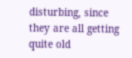disturbing, since they are all getting quite old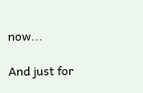now...

And just for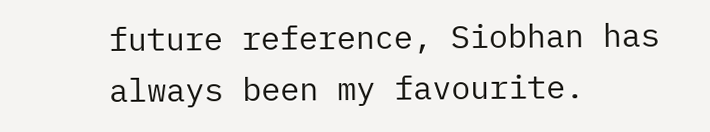future reference, Siobhan has always been my favourite.